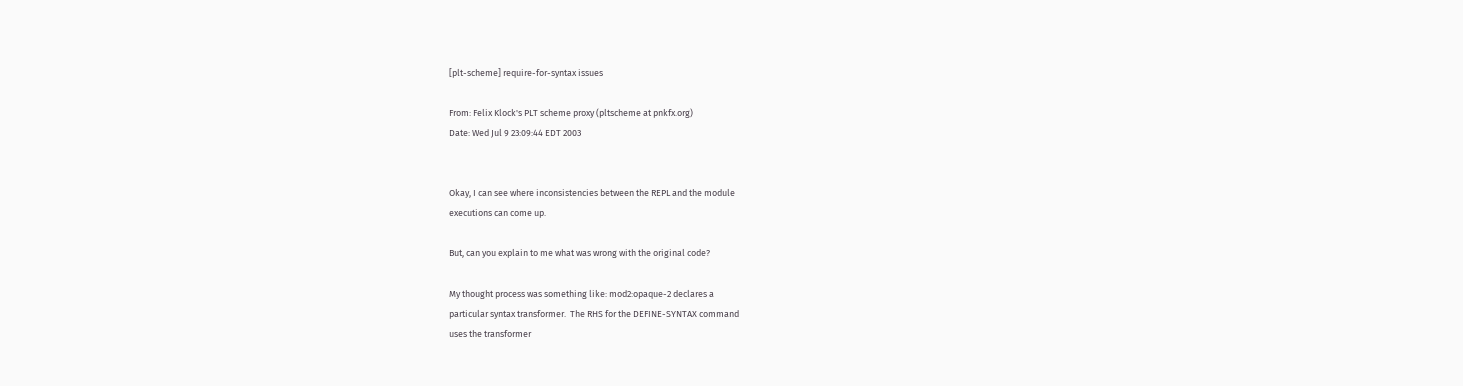[plt-scheme] require-for-syntax issues

From: Felix Klock's PLT scheme proxy (pltscheme at pnkfx.org)
Date: Wed Jul 9 23:09:44 EDT 2003


Okay, I can see where inconsistencies between the REPL and the module
executions can come up.

But, can you explain to me what was wrong with the original code?

My thought process was something like: mod2:opaque-2 declares a
particular syntax transformer.  The RHS for the DEFINE-SYNTAX command
uses the transformer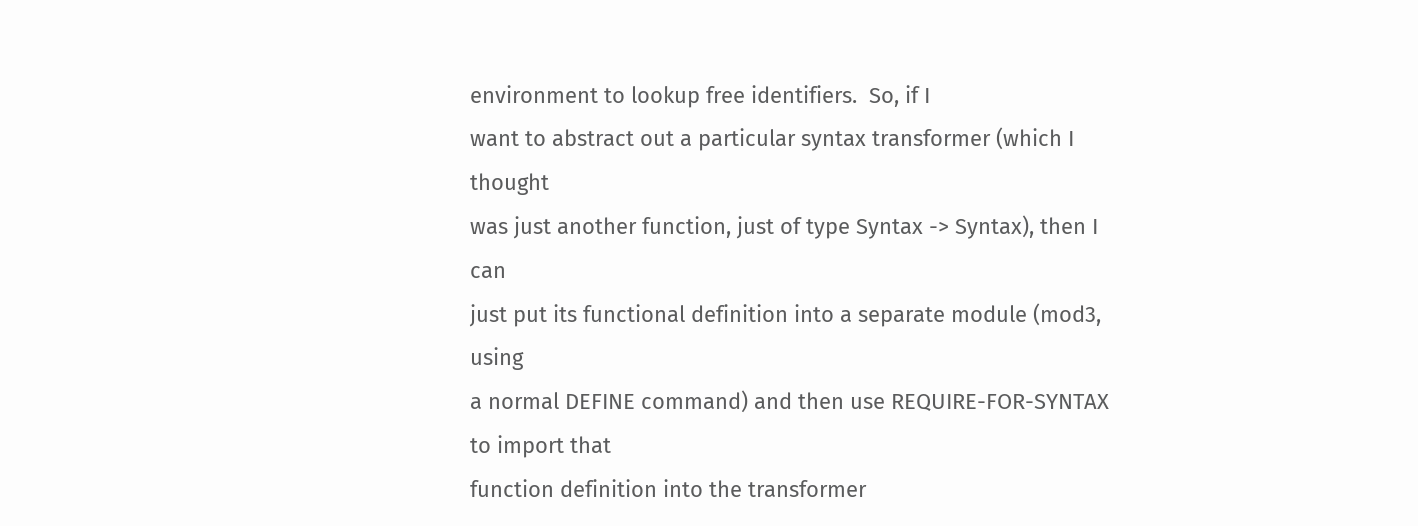environment to lookup free identifiers.  So, if I
want to abstract out a particular syntax transformer (which I thought
was just another function, just of type Syntax -> Syntax), then I can
just put its functional definition into a separate module (mod3, using
a normal DEFINE command) and then use REQUIRE-FOR-SYNTAX to import that
function definition into the transformer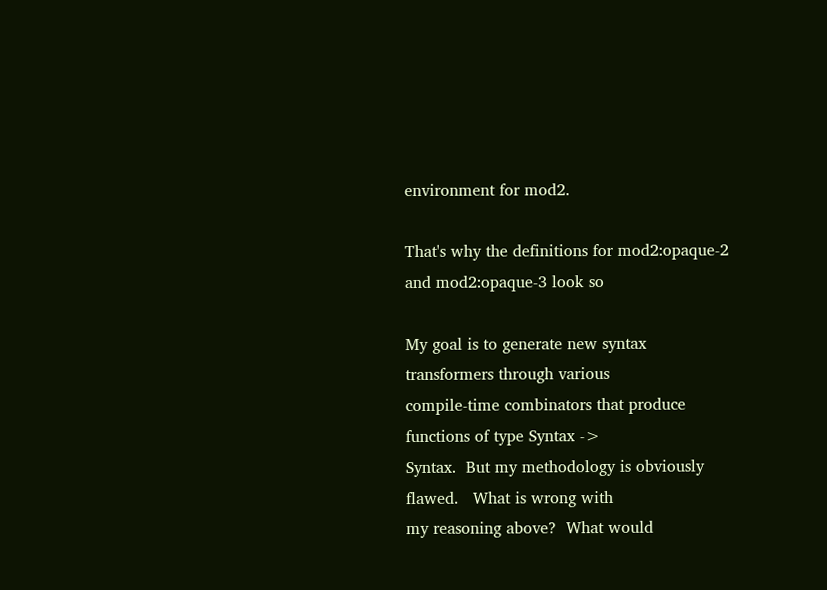environment for mod2.

That's why the definitions for mod2:opaque-2 and mod2:opaque-3 look so

My goal is to generate new syntax transformers through various
compile-time combinators that produce functions of type Syntax ->
Syntax.  But my methodology is obviously flawed.   What is wrong with
my reasoning above?  What would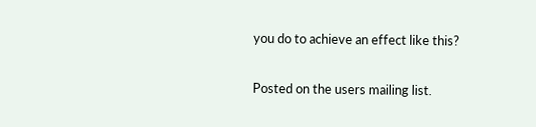you do to achieve an effect like this?


Posted on the users mailing list.